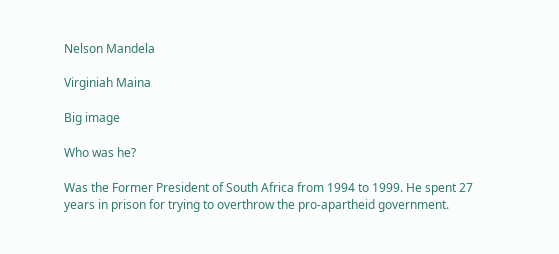Nelson Mandela

Virginiah Maina

Big image

Who was he?

Was the Former President of South Africa from 1994 to 1999. He spent 27 years in prison for trying to overthrow the pro-apartheid government.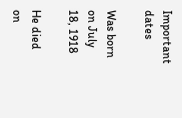Important dates

Was born on July 18, 1918

He died on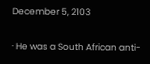December 5, 2103


· He was a South African anti-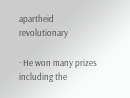apartheid revolutionary

· He won many prizes including the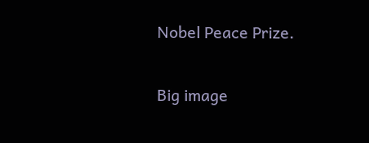Nobel Peace Prize.

Big image